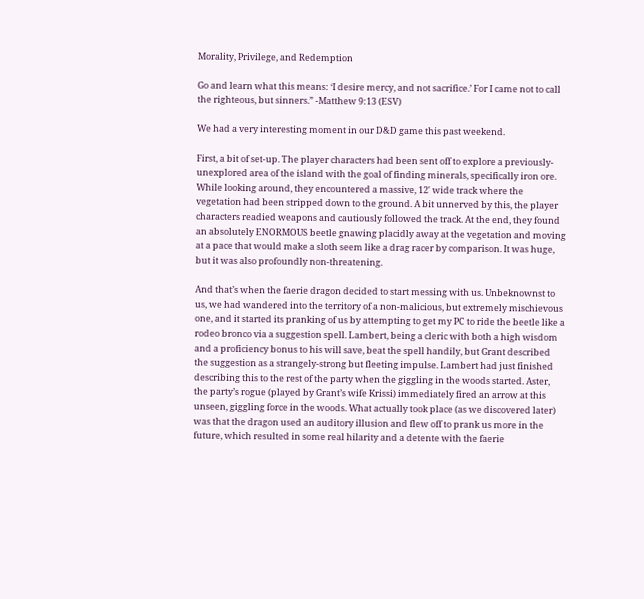Morality, Privilege, and Redemption

Go and learn what this means: ‘I desire mercy, and not sacrifice.’ For I came not to call the righteous, but sinners.” -Matthew 9:13 (ESV)

We had a very interesting moment in our D&D game this past weekend.

First, a bit of set-up. The player characters had been sent off to explore a previously-unexplored area of the island with the goal of finding minerals, specifically iron ore. While looking around, they encountered a massive, 12′ wide track where the vegetation had been stripped down to the ground. A bit unnerved by this, the player characters readied weapons and cautiously followed the track. At the end, they found an absolutely ENORMOUS beetle gnawing placidly away at the vegetation and moving at a pace that would make a sloth seem like a drag racer by comparison. It was huge, but it was also profoundly non-threatening.

And that’s when the faerie dragon decided to start messing with us. Unbeknownst to us, we had wandered into the territory of a non-malicious, but extremely mischievous one, and it started its pranking of us by attempting to get my PC to ride the beetle like a rodeo bronco via a suggestion spell. Lambert, being a cleric with both a high wisdom and a proficiency bonus to his will save, beat the spell handily, but Grant described the suggestion as a strangely-strong but fleeting impulse. Lambert had just finished describing this to the rest of the party when the giggling in the woods started. Aster, the party’s rogue (played by Grant’s wife Krissi) immediately fired an arrow at this unseen, giggling force in the woods. What actually took place (as we discovered later) was that the dragon used an auditory illusion and flew off to prank us more in the future, which resulted in some real hilarity and a detente with the faerie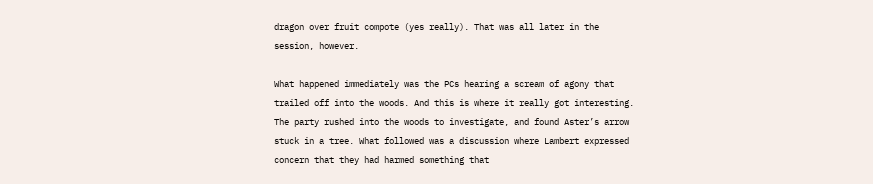dragon over fruit compote (yes really). That was all later in the session, however.

What happened immediately was the PCs hearing a scream of agony that trailed off into the woods. And this is where it really got interesting. The party rushed into the woods to investigate, and found Aster’s arrow stuck in a tree. What followed was a discussion where Lambert expressed concern that they had harmed something that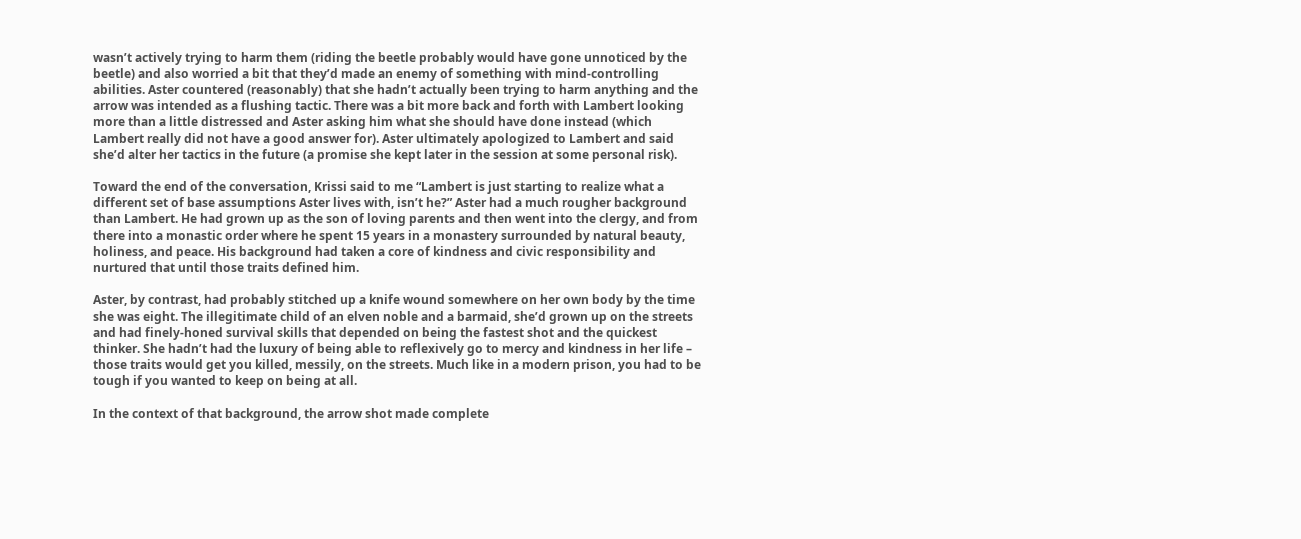wasn’t actively trying to harm them (riding the beetle probably would have gone unnoticed by the beetle) and also worried a bit that they’d made an enemy of something with mind-controlling abilities. Aster countered (reasonably) that she hadn’t actually been trying to harm anything and the arrow was intended as a flushing tactic. There was a bit more back and forth with Lambert looking more than a little distressed and Aster asking him what she should have done instead (which Lambert really did not have a good answer for). Aster ultimately apologized to Lambert and said she’d alter her tactics in the future (a promise she kept later in the session at some personal risk).

Toward the end of the conversation, Krissi said to me “Lambert is just starting to realize what a different set of base assumptions Aster lives with, isn’t he?” Aster had a much rougher background than Lambert. He had grown up as the son of loving parents and then went into the clergy, and from there into a monastic order where he spent 15 years in a monastery surrounded by natural beauty, holiness, and peace. His background had taken a core of kindness and civic responsibility and nurtured that until those traits defined him.

Aster, by contrast, had probably stitched up a knife wound somewhere on her own body by the time she was eight. The illegitimate child of an elven noble and a barmaid, she’d grown up on the streets and had finely-honed survival skills that depended on being the fastest shot and the quickest thinker. She hadn’t had the luxury of being able to reflexively go to mercy and kindness in her life – those traits would get you killed, messily, on the streets. Much like in a modern prison, you had to be tough if you wanted to keep on being at all.

In the context of that background, the arrow shot made complete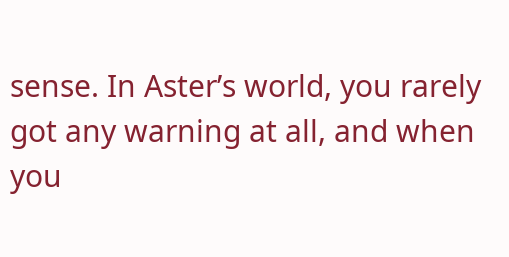sense. In Aster’s world, you rarely got any warning at all, and when you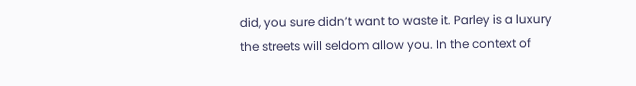did, you sure didn’t want to waste it. Parley is a luxury the streets will seldom allow you. In the context of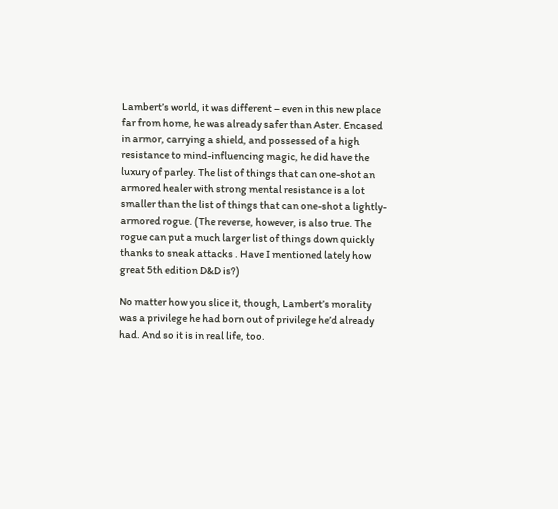Lambert’s world, it was different – even in this new place far from home, he was already safer than Aster. Encased in armor, carrying a shield, and possessed of a high resistance to mind-influencing magic, he did have the luxury of parley. The list of things that can one-shot an armored healer with strong mental resistance is a lot smaller than the list of things that can one-shot a lightly-armored rogue. (The reverse, however, is also true. The rogue can put a much larger list of things down quickly thanks to sneak attacks . Have I mentioned lately how great 5th edition D&D is?)

No matter how you slice it, though, Lambert’s morality was a privilege he had born out of privilege he’d already had. And so it is in real life, too.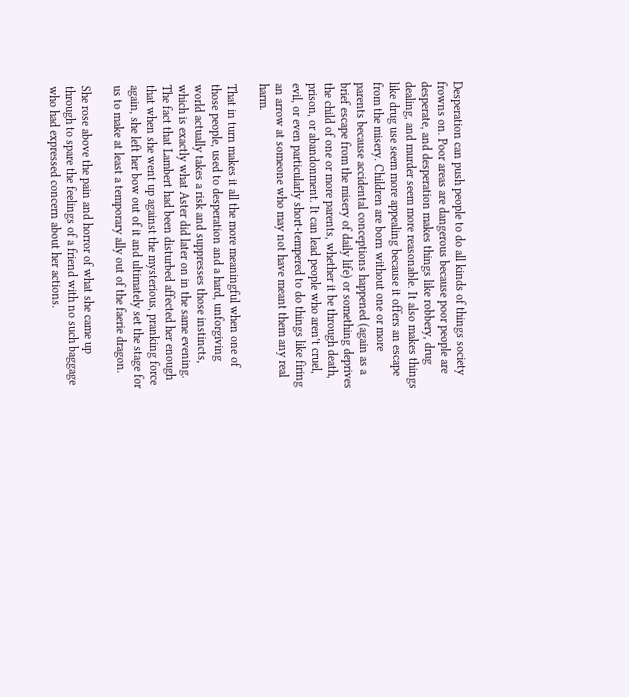Desperation can push people to do all kinds of things society frowns on. Poor areas are dangerous because poor people are desperate, and desperation makes things like robbery, drug dealing, and murder seem more reasonable. It also makes things like drug use seem more appealing because it offers an escape from the misery. Children are born without one or more parents because accidental conceptions happened (again as a brief escape from the misery of daily life) or something deprives the child of one or more parents, whether it be through death, prison, or abandonment. It can lead people who aren’t cruel, evil, or even particularly short-tempered to do things like firing an arrow at someone who may not have meant them any real harm.

That in turn makes it all the more meaningful when one of those people, used to desperation and a hard, unforgiving world actually takes a risk and suppresses those instincts, which is exactly what Aster did later on in the same evening. The fact that Lambert had been disturbed affected her enough that when she went up against the mysterious, pranking force again, she left her bow out of it and ultimately set the stage for us to make at least a temporary ally out of the faerie dragon.

She rose above the pain and horror of what she came up through to spare the feelings of a friend with no such baggage who had expressed concern about her actions.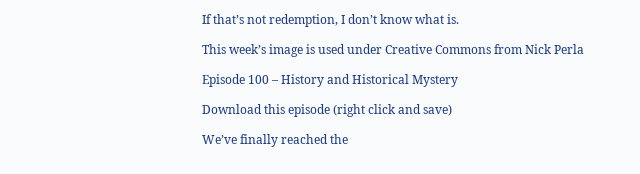If that’s not redemption, I don’t know what is.

This week’s image is used under Creative Commons from Nick Perla

Episode 100 – History and Historical Mystery

Download this episode (right click and save)

We’ve finally reached the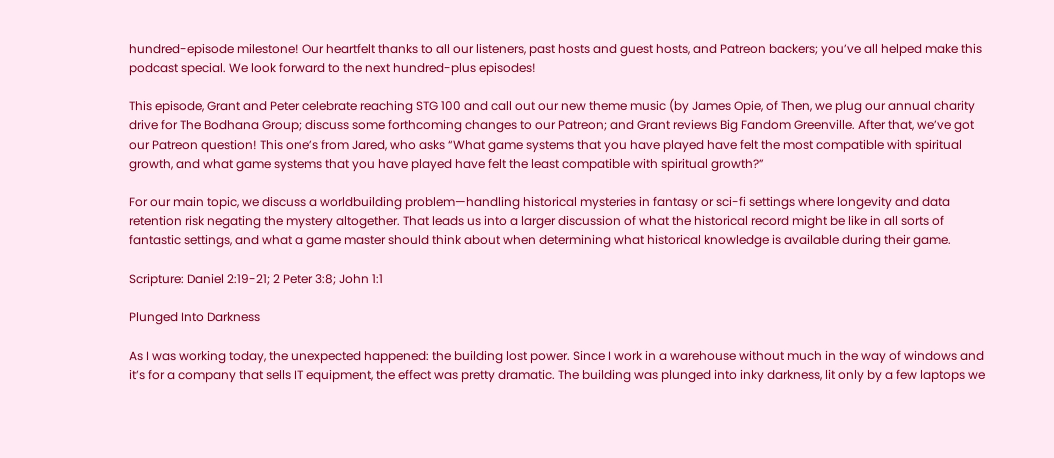hundred-episode milestone! Our heartfelt thanks to all our listeners, past hosts and guest hosts, and Patreon backers; you’ve all helped make this podcast special. We look forward to the next hundred-plus episodes!

This episode, Grant and Peter celebrate reaching STG 100 and call out our new theme music (by James Opie, of Then, we plug our annual charity drive for The Bodhana Group; discuss some forthcoming changes to our Patreon; and Grant reviews Big Fandom Greenville. After that, we’ve got our Patreon question! This one’s from Jared, who asks “What game systems that you have played have felt the most compatible with spiritual growth, and what game systems that you have played have felt the least compatible with spiritual growth?”

For our main topic, we discuss a worldbuilding problem—handling historical mysteries in fantasy or sci-fi settings where longevity and data retention risk negating the mystery altogether. That leads us into a larger discussion of what the historical record might be like in all sorts of fantastic settings, and what a game master should think about when determining what historical knowledge is available during their game.

Scripture: Daniel 2:19-21; 2 Peter 3:8; John 1:1

Plunged Into Darkness

As I was working today, the unexpected happened: the building lost power. Since I work in a warehouse without much in the way of windows and it’s for a company that sells IT equipment, the effect was pretty dramatic. The building was plunged into inky darkness, lit only by a few laptops we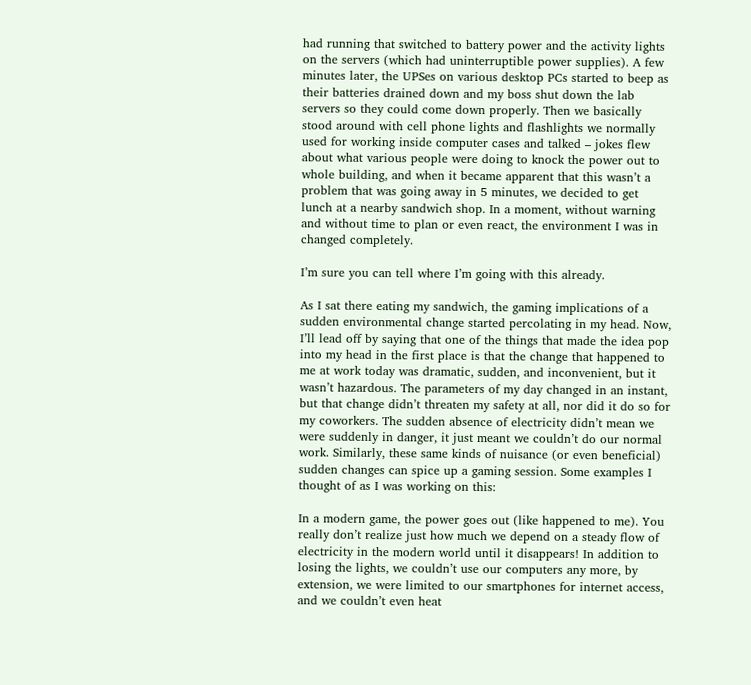had running that switched to battery power and the activity lights on the servers (which had uninterruptible power supplies). A few minutes later, the UPSes on various desktop PCs started to beep as their batteries drained down and my boss shut down the lab servers so they could come down properly. Then we basically stood around with cell phone lights and flashlights we normally used for working inside computer cases and talked – jokes flew about what various people were doing to knock the power out to whole building, and when it became apparent that this wasn’t a problem that was going away in 5 minutes, we decided to get lunch at a nearby sandwich shop. In a moment, without warning and without time to plan or even react, the environment I was in changed completely.

I’m sure you can tell where I’m going with this already.

As I sat there eating my sandwich, the gaming implications of a sudden environmental change started percolating in my head. Now, I’ll lead off by saying that one of the things that made the idea pop into my head in the first place is that the change that happened to me at work today was dramatic, sudden, and inconvenient, but it wasn’t hazardous. The parameters of my day changed in an instant, but that change didn’t threaten my safety at all, nor did it do so for my coworkers. The sudden absence of electricity didn’t mean we were suddenly in danger, it just meant we couldn’t do our normal work. Similarly, these same kinds of nuisance (or even beneficial) sudden changes can spice up a gaming session. Some examples I thought of as I was working on this:

In a modern game, the power goes out (like happened to me). You really don’t realize just how much we depend on a steady flow of electricity in the modern world until it disappears! In addition to losing the lights, we couldn’t use our computers any more, by extension, we were limited to our smartphones for internet access, and we couldn’t even heat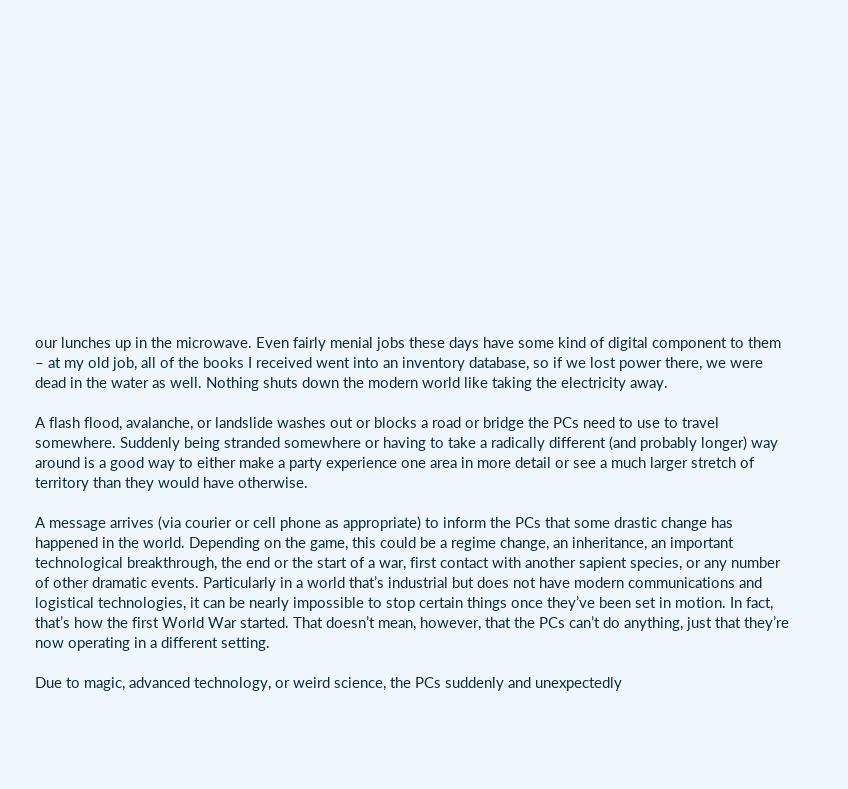our lunches up in the microwave. Even fairly menial jobs these days have some kind of digital component to them – at my old job, all of the books I received went into an inventory database, so if we lost power there, we were dead in the water as well. Nothing shuts down the modern world like taking the electricity away.

A flash flood, avalanche, or landslide washes out or blocks a road or bridge the PCs need to use to travel somewhere. Suddenly being stranded somewhere or having to take a radically different (and probably longer) way around is a good way to either make a party experience one area in more detail or see a much larger stretch of territory than they would have otherwise.

A message arrives (via courier or cell phone as appropriate) to inform the PCs that some drastic change has happened in the world. Depending on the game, this could be a regime change, an inheritance, an important technological breakthrough, the end or the start of a war, first contact with another sapient species, or any number of other dramatic events. Particularly in a world that’s industrial but does not have modern communications and logistical technologies, it can be nearly impossible to stop certain things once they’ve been set in motion. In fact, that’s how the first World War started. That doesn’t mean, however, that the PCs can’t do anything, just that they’re now operating in a different setting.

Due to magic, advanced technology, or weird science, the PCs suddenly and unexpectedly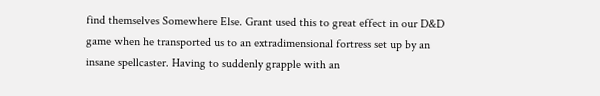find themselves Somewhere Else. Grant used this to great effect in our D&D game when he transported us to an extradimensional fortress set up by an insane spellcaster. Having to suddenly grapple with an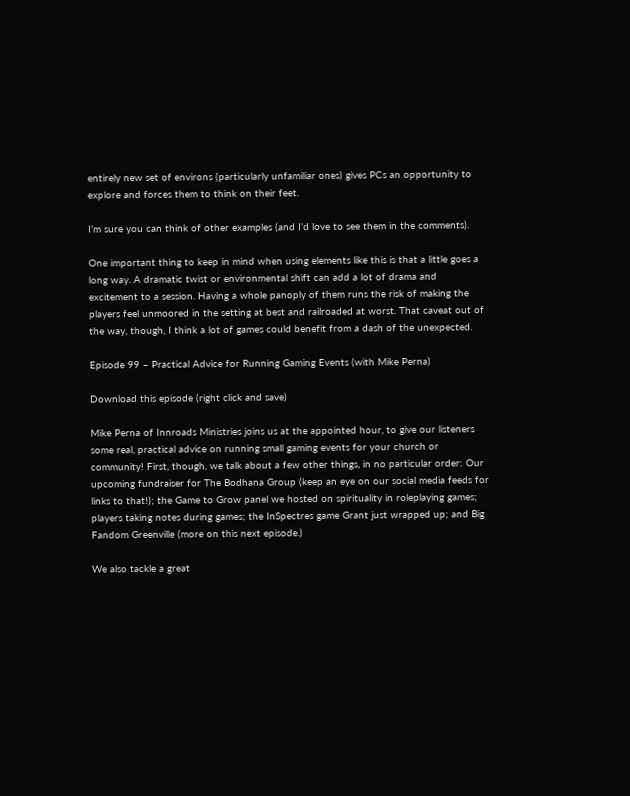entirely new set of environs (particularly unfamiliar ones) gives PCs an opportunity to explore and forces them to think on their feet.

I’m sure you can think of other examples (and I’d love to see them in the comments).

One important thing to keep in mind when using elements like this is that a little goes a long way. A dramatic twist or environmental shift can add a lot of drama and excitement to a session. Having a whole panoply of them runs the risk of making the players feel unmoored in the setting at best and railroaded at worst. That caveat out of the way, though, I think a lot of games could benefit from a dash of the unexpected.

Episode 99 – Practical Advice for Running Gaming Events (with Mike Perna)

Download this episode (right click and save)

Mike Perna of Innroads Ministries joins us at the appointed hour, to give our listeners some real, practical advice on running small gaming events for your church or community! First, though, we talk about a few other things, in no particular order: Our upcoming fundraiser for The Bodhana Group (keep an eye on our social media feeds for links to that!); the Game to Grow panel we hosted on spirituality in roleplaying games; players taking notes during games; the InSpectres game Grant just wrapped up; and Big Fandom Greenville (more on this next episode.)

We also tackle a great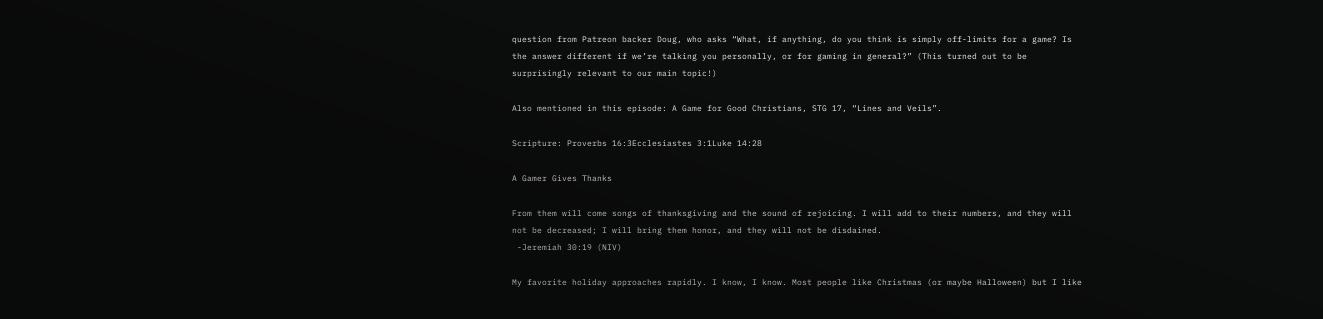question from Patreon backer Doug, who asks “What, if anything, do you think is simply off-limits for a game? Is the answer different if we’re talking you personally, or for gaming in general?” (This turned out to be surprisingly relevant to our main topic!)

Also mentioned in this episode: A Game for Good Christians, STG 17, “Lines and Veils”.

Scripture: Proverbs 16:3Ecclesiastes 3:1Luke 14:28

A Gamer Gives Thanks

From them will come songs of thanksgiving and the sound of rejoicing. I will add to their numbers, and they will not be decreased; I will bring them honor, and they will not be disdained.
 -Jeremiah 30:19 (NIV)

My favorite holiday approaches rapidly. I know, I know. Most people like Christmas (or maybe Halloween) but I like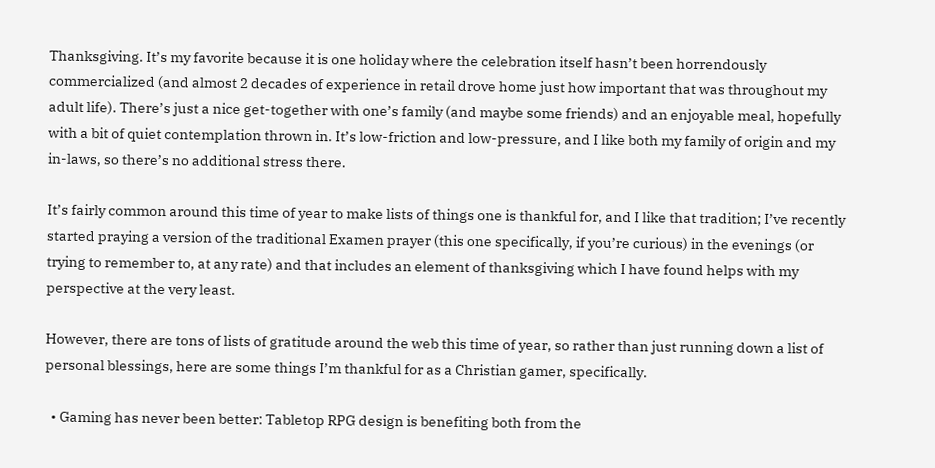Thanksgiving. It’s my favorite because it is one holiday where the celebration itself hasn’t been horrendously commercialized (and almost 2 decades of experience in retail drove home just how important that was throughout my adult life). There’s just a nice get-together with one’s family (and maybe some friends) and an enjoyable meal, hopefully with a bit of quiet contemplation thrown in. It’s low-friction and low-pressure, and I like both my family of origin and my in-laws, so there’s no additional stress there.

It’s fairly common around this time of year to make lists of things one is thankful for, and I like that tradition; I’ve recently started praying a version of the traditional Examen prayer (this one specifically, if you’re curious) in the evenings (or trying to remember to, at any rate) and that includes an element of thanksgiving which I have found helps with my perspective at the very least.

However, there are tons of lists of gratitude around the web this time of year, so rather than just running down a list of personal blessings, here are some things I’m thankful for as a Christian gamer, specifically.

  • Gaming has never been better: Tabletop RPG design is benefiting both from the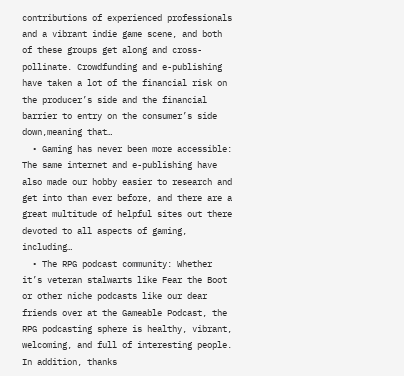contributions of experienced professionals and a vibrant indie game scene, and both of these groups get along and cross-pollinate. Crowdfunding and e-publishing have taken a lot of the financial risk on the producer’s side and the financial barrier to entry on the consumer’s side down,meaning that…
  • Gaming has never been more accessible: The same internet and e-publishing have also made our hobby easier to research and get into than ever before, and there are a great multitude of helpful sites out there devoted to all aspects of gaming, including…
  • The RPG podcast community: Whether it’s veteran stalwarts like Fear the Boot or other niche podcasts like our dear friends over at the Gameable Podcast, the RPG podcasting sphere is healthy, vibrant, welcoming, and full of interesting people. In addition, thanks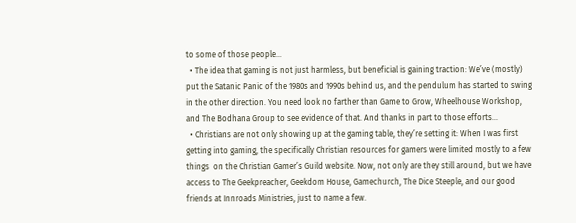to some of those people…
  • The idea that gaming is not just harmless, but beneficial is gaining traction: We’ve (mostly) put the Satanic Panic of the 1980s and 1990s behind us, and the pendulum has started to swing in the other direction. You need look no farther than Game to Grow, Wheelhouse Workshop, and The Bodhana Group to see evidence of that. And thanks in part to those efforts…
  • Christians are not only showing up at the gaming table, they’re setting it: When I was first getting into gaming, the specifically Christian resources for gamers were limited mostly to a few things  on the Christian Gamer’s Guild website. Now, not only are they still around, but we have access to The Geekpreacher, Geekdom House, Gamechurch, The Dice Steeple, and our good friends at Innroads Ministries, just to name a few.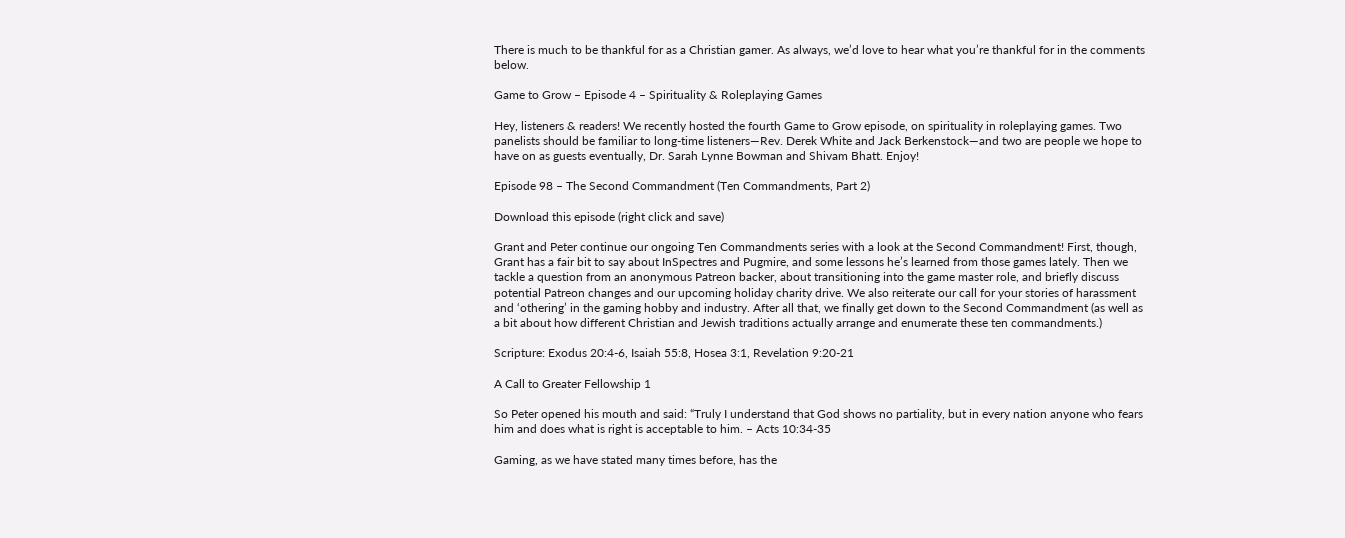There is much to be thankful for as a Christian gamer. As always, we’d love to hear what you’re thankful for in the comments below.

Game to Grow – Episode 4 – Spirituality & Roleplaying Games

Hey, listeners & readers! We recently hosted the fourth Game to Grow episode, on spirituality in roleplaying games. Two panelists should be familiar to long-time listeners—Rev. Derek White and Jack Berkenstock—and two are people we hope to have on as guests eventually, Dr. Sarah Lynne Bowman and Shivam Bhatt. Enjoy!

Episode 98 – The Second Commandment (Ten Commandments, Part 2)

Download this episode (right click and save)

Grant and Peter continue our ongoing Ten Commandments series with a look at the Second Commandment! First, though, Grant has a fair bit to say about InSpectres and Pugmire, and some lessons he’s learned from those games lately. Then we tackle a question from an anonymous Patreon backer, about transitioning into the game master role, and briefly discuss potential Patreon changes and our upcoming holiday charity drive. We also reiterate our call for your stories of harassment and ‘othering’ in the gaming hobby and industry. After all that, we finally get down to the Second Commandment (as well as a bit about how different Christian and Jewish traditions actually arrange and enumerate these ten commandments.)

Scripture: Exodus 20:4-6, Isaiah 55:8, Hosea 3:1, Revelation 9:20-21

A Call to Greater Fellowship 1

So Peter opened his mouth and said: “Truly I understand that God shows no partiality, but in every nation anyone who fears him and does what is right is acceptable to him. – Acts 10:34-35

Gaming, as we have stated many times before, has the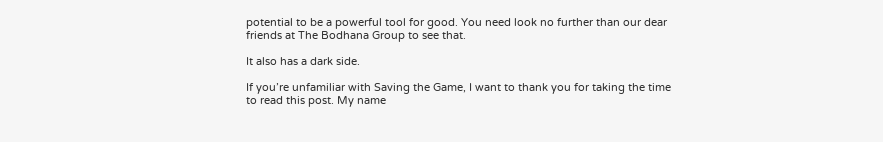potential to be a powerful tool for good. You need look no further than our dear friends at The Bodhana Group to see that.

It also has a dark side.

If you’re unfamiliar with Saving the Game, I want to thank you for taking the time to read this post. My name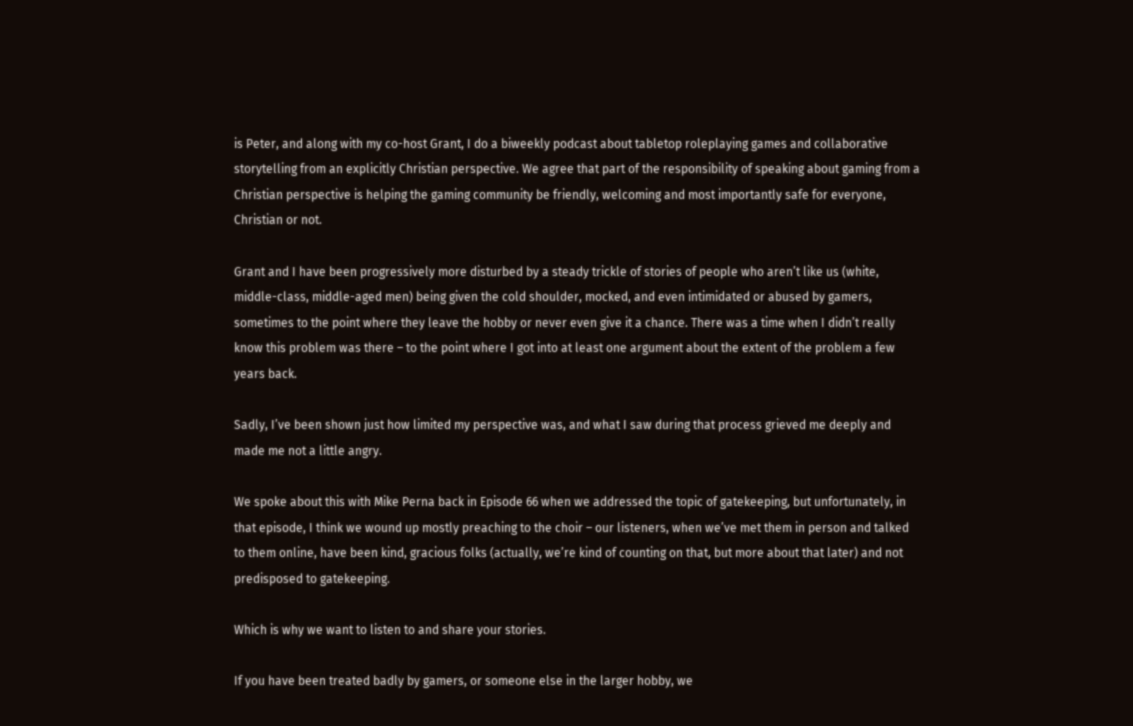is Peter, and along with my co-host Grant, I do a biweekly podcast about tabletop roleplaying games and collaborative storytelling from an explicitly Christian perspective. We agree that part of the responsibility of speaking about gaming from a Christian perspective is helping the gaming community be friendly, welcoming and most importantly safe for everyone, Christian or not.

Grant and I have been progressively more disturbed by a steady trickle of stories of people who aren’t like us (white, middle-class, middle-aged men) being given the cold shoulder, mocked, and even intimidated or abused by gamers, sometimes to the point where they leave the hobby or never even give it a chance. There was a time when I didn’t really know this problem was there – to the point where I got into at least one argument about the extent of the problem a few years back.

Sadly, I’ve been shown just how limited my perspective was, and what I saw during that process grieved me deeply and made me not a little angry.

We spoke about this with Mike Perna back in Episode 66 when we addressed the topic of gatekeeping, but unfortunately, in that episode, I think we wound up mostly preaching to the choir – our listeners, when we’ve met them in person and talked to them online, have been kind, gracious folks (actually, we’re kind of counting on that, but more about that later) and not predisposed to gatekeeping.

Which is why we want to listen to and share your stories.

If you have been treated badly by gamers, or someone else in the larger hobby, we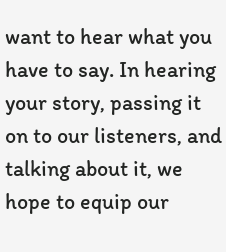want to hear what you have to say. In hearing your story, passing it on to our listeners, and talking about it, we hope to equip our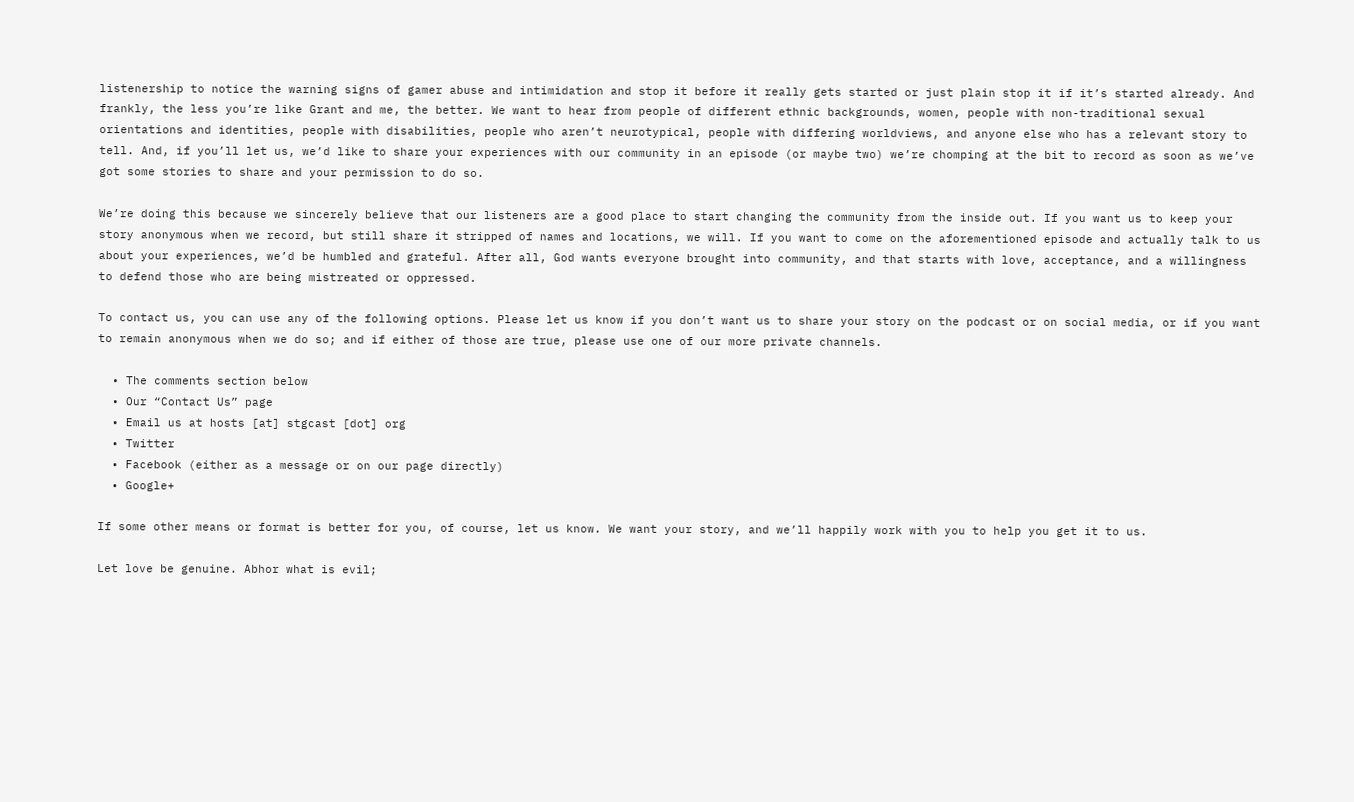listenership to notice the warning signs of gamer abuse and intimidation and stop it before it really gets started or just plain stop it if it’s started already. And frankly, the less you’re like Grant and me, the better. We want to hear from people of different ethnic backgrounds, women, people with non-traditional sexual orientations and identities, people with disabilities, people who aren’t neurotypical, people with differing worldviews, and anyone else who has a relevant story to tell. And, if you’ll let us, we’d like to share your experiences with our community in an episode (or maybe two) we’re chomping at the bit to record as soon as we’ve got some stories to share and your permission to do so.

We’re doing this because we sincerely believe that our listeners are a good place to start changing the community from the inside out. If you want us to keep your story anonymous when we record, but still share it stripped of names and locations, we will. If you want to come on the aforementioned episode and actually talk to us about your experiences, we’d be humbled and grateful. After all, God wants everyone brought into community, and that starts with love, acceptance, and a willingness to defend those who are being mistreated or oppressed.

To contact us, you can use any of the following options. Please let us know if you don’t want us to share your story on the podcast or on social media, or if you want to remain anonymous when we do so; and if either of those are true, please use one of our more private channels.

  • The comments section below
  • Our “Contact Us” page
  • Email us at hosts [at] stgcast [dot] org
  • Twitter
  • Facebook (either as a message or on our page directly)
  • Google+

If some other means or format is better for you, of course, let us know. We want your story, and we’ll happily work with you to help you get it to us.

Let love be genuine. Abhor what is evil;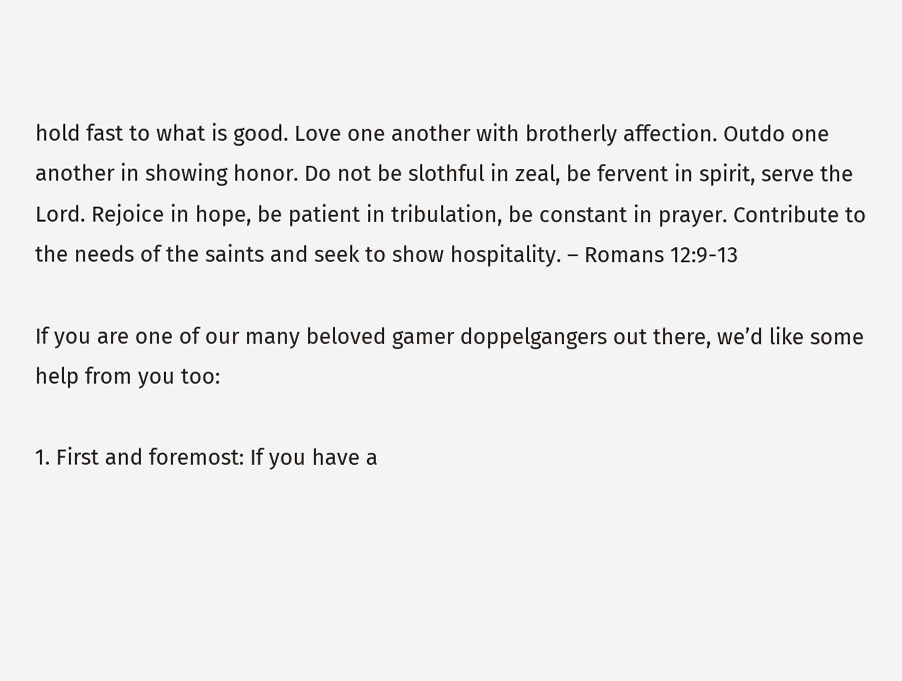hold fast to what is good. Love one another with brotherly affection. Outdo one another in showing honor. Do not be slothful in zeal, be fervent in spirit, serve the Lord. Rejoice in hope, be patient in tribulation, be constant in prayer. Contribute to the needs of the saints and seek to show hospitality. – Romans 12:9-13

If you are one of our many beloved gamer doppelgangers out there, we’d like some help from you too:

1. First and foremost: If you have a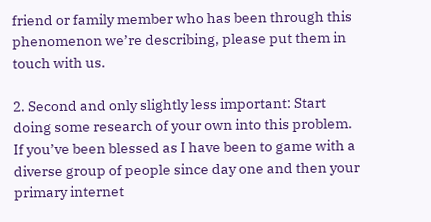friend or family member who has been through this phenomenon we’re describing, please put them in touch with us.

2. Second and only slightly less important: Start doing some research of your own into this problem. If you’ve been blessed as I have been to game with a diverse group of people since day one and then your primary internet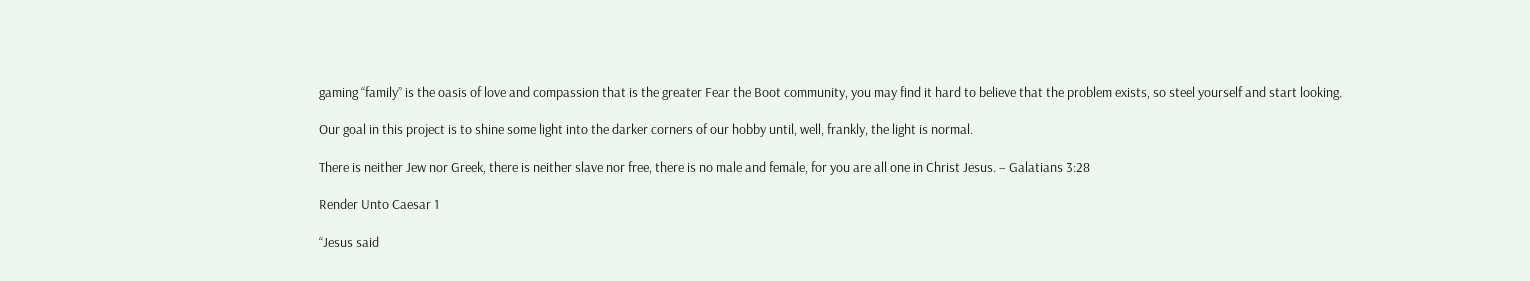gaming “family” is the oasis of love and compassion that is the greater Fear the Boot community, you may find it hard to believe that the problem exists, so steel yourself and start looking.

Our goal in this project is to shine some light into the darker corners of our hobby until, well, frankly, the light is normal.

There is neither Jew nor Greek, there is neither slave nor free, there is no male and female, for you are all one in Christ Jesus. – Galatians 3:28

Render Unto Caesar 1

“Jesus said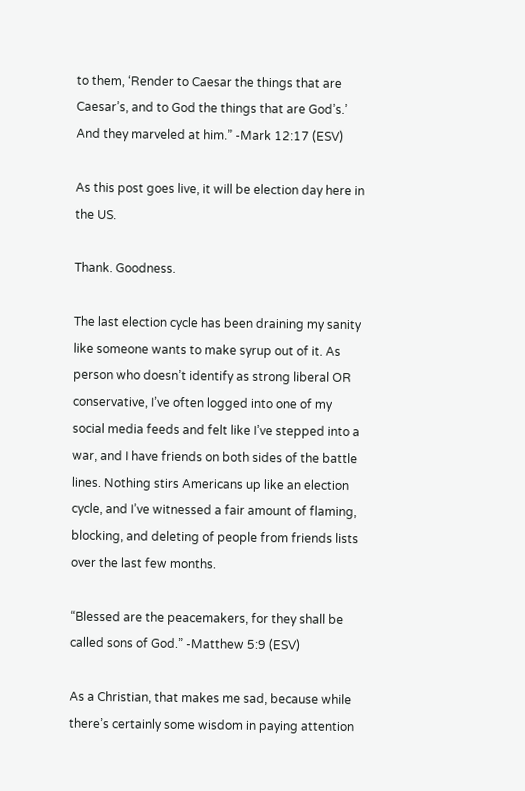to them, ‘Render to Caesar the things that are Caesar’s, and to God the things that are God’s.’ And they marveled at him.” -Mark 12:17 (ESV)

As this post goes live, it will be election day here in the US.

Thank. Goodness.

The last election cycle has been draining my sanity like someone wants to make syrup out of it. As person who doesn’t identify as strong liberal OR conservative, I’ve often logged into one of my social media feeds and felt like I’ve stepped into a war, and I have friends on both sides of the battle lines. Nothing stirs Americans up like an election cycle, and I’ve witnessed a fair amount of flaming, blocking, and deleting of people from friends lists over the last few months.

“Blessed are the peacemakers, for they shall be called sons of God.” -Matthew 5:9 (ESV)

As a Christian, that makes me sad, because while there’s certainly some wisdom in paying attention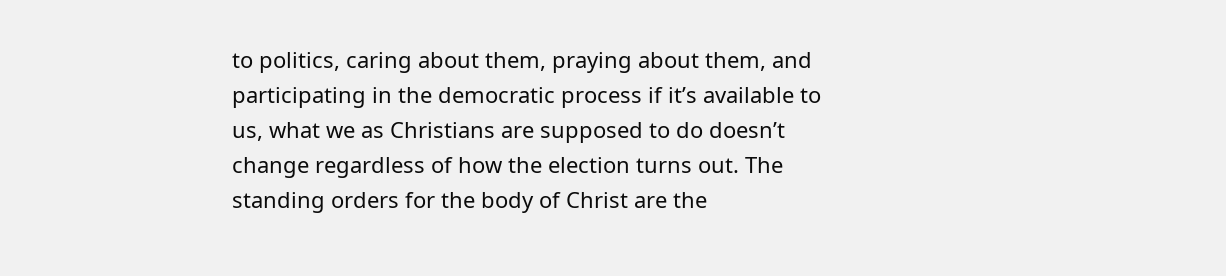to politics, caring about them, praying about them, and participating in the democratic process if it’s available to us, what we as Christians are supposed to do doesn’t change regardless of how the election turns out. The standing orders for the body of Christ are the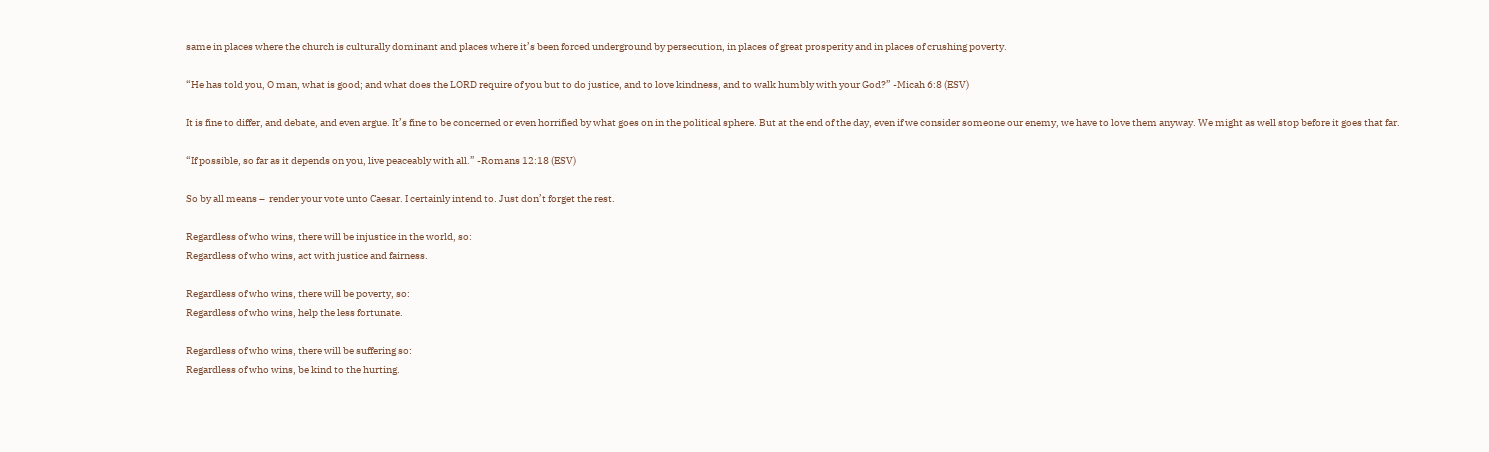same in places where the church is culturally dominant and places where it’s been forced underground by persecution, in places of great prosperity and in places of crushing poverty.

“He has told you, O man, what is good; and what does the LORD require of you but to do justice, and to love kindness, and to walk humbly with your God?” -Micah 6:8 (ESV)

It is fine to differ, and debate, and even argue. It’s fine to be concerned or even horrified by what goes on in the political sphere. But at the end of the day, even if we consider someone our enemy, we have to love them anyway. We might as well stop before it goes that far.

“If possible, so far as it depends on you, live peaceably with all.” -Romans 12:18 (ESV)

So by all means –  render your vote unto Caesar. I certainly intend to. Just don’t forget the rest.

Regardless of who wins, there will be injustice in the world, so:
Regardless of who wins, act with justice and fairness.

Regardless of who wins, there will be poverty, so:
Regardless of who wins, help the less fortunate.

Regardless of who wins, there will be suffering so:
Regardless of who wins, be kind to the hurting.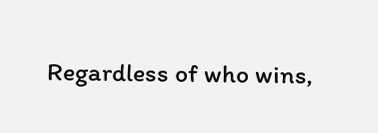Regardless of who wins,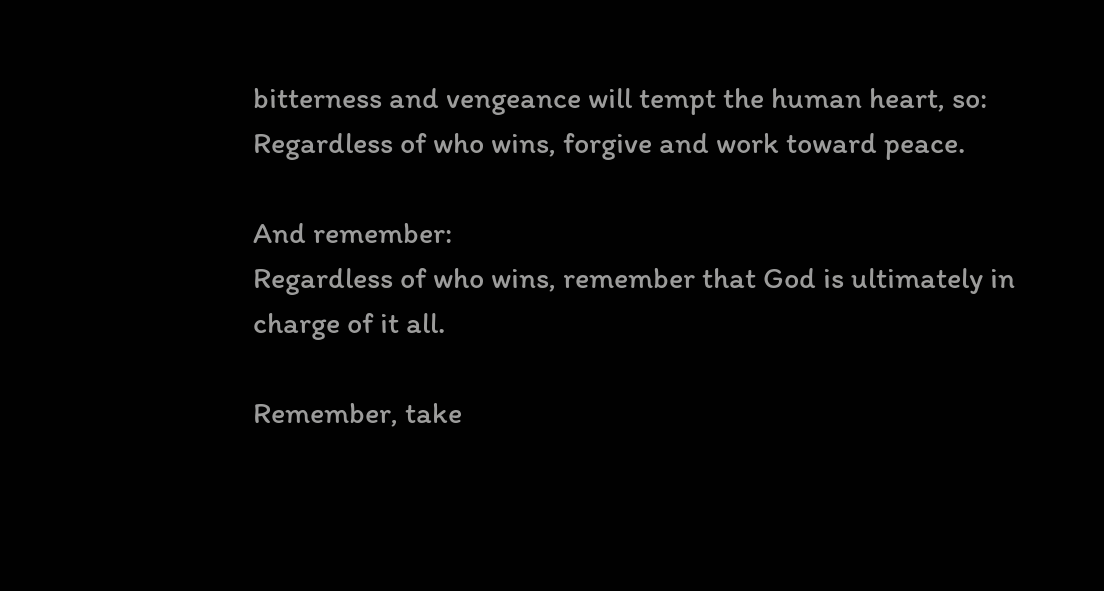bitterness and vengeance will tempt the human heart, so:
Regardless of who wins, forgive and work toward peace.

And remember:
Regardless of who wins, remember that God is ultimately in charge of it all.

Remember, take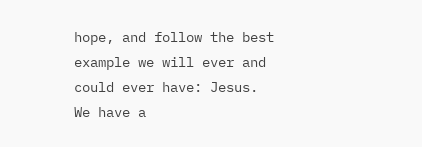hope, and follow the best example we will ever and could ever have: Jesus. We have a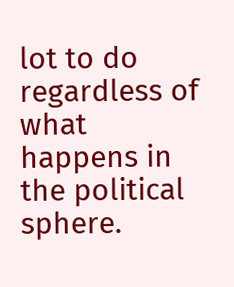lot to do regardless of what happens in the political sphere.